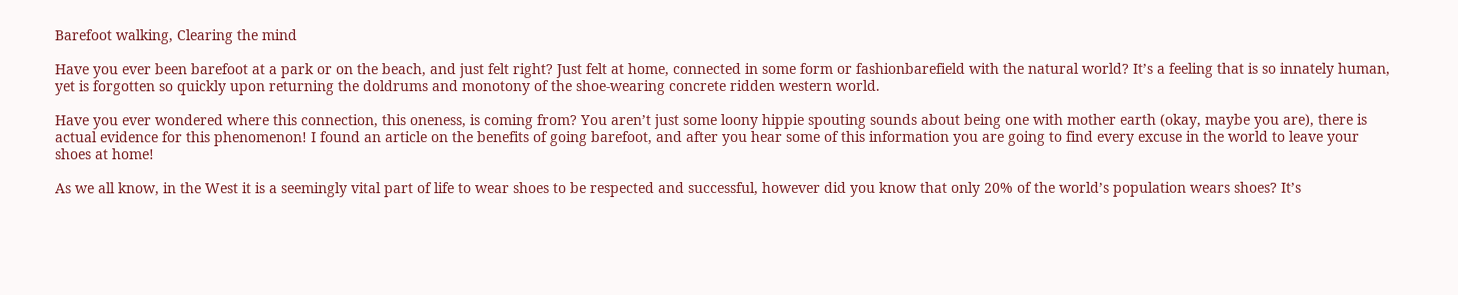Barefoot walking, Clearing the mind

Have you ever been barefoot at a park or on the beach, and just felt right? Just felt at home, connected in some form or fashionbarefield with the natural world? It’s a feeling that is so innately human, yet is forgotten so quickly upon returning the doldrums and monotony of the shoe-wearing concrete ridden western world.

Have you ever wondered where this connection, this oneness, is coming from? You aren’t just some loony hippie spouting sounds about being one with mother earth (okay, maybe you are), there is actual evidence for this phenomenon! I found an article on the benefits of going barefoot, and after you hear some of this information you are going to find every excuse in the world to leave your shoes at home!

As we all know, in the West it is a seemingly vital part of life to wear shoes to be respected and successful, however did you know that only 20% of the world’s population wears shoes? It’s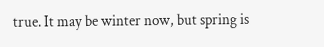true. It may be winter now, but spring is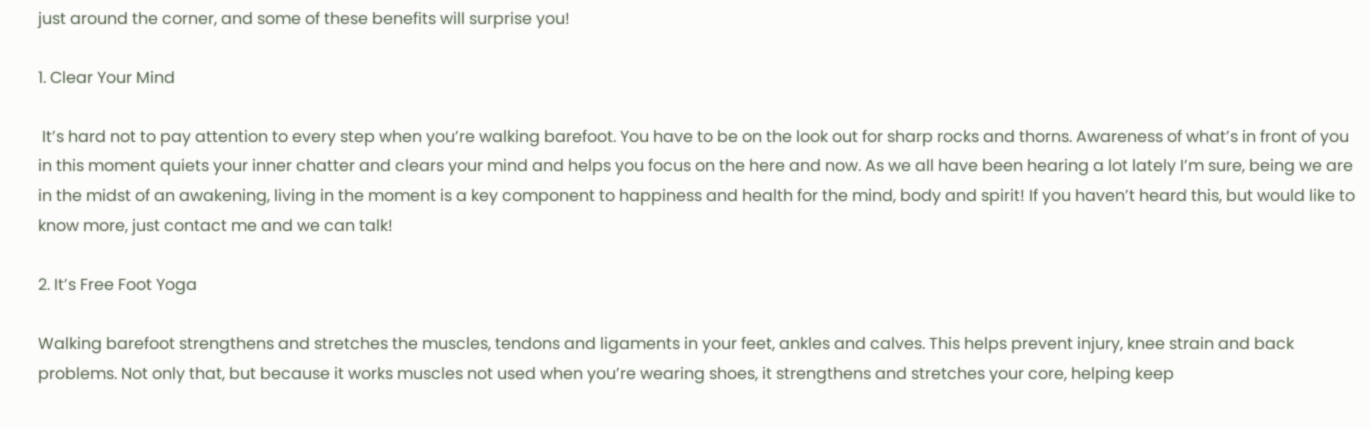just around the corner, and some of these benefits will surprise you!

1. Clear Your Mind

 It’s hard not to pay attention to every step when you’re walking barefoot. You have to be on the look out for sharp rocks and thorns. Awareness of what’s in front of you in this moment quiets your inner chatter and clears your mind and helps you focus on the here and now. As we all have been hearing a lot lately I’m sure, being we are in the midst of an awakening, living in the moment is a key component to happiness and health for the mind, body and spirit! If you haven’t heard this, but would like to know more, just contact me and we can talk!

2. It’s Free Foot Yoga

Walking barefoot strengthens and stretches the muscles, tendons and ligaments in your feet, ankles and calves. This helps prevent injury, knee strain and back problems. Not only that, but because it works muscles not used when you’re wearing shoes, it strengthens and stretches your core, helping keep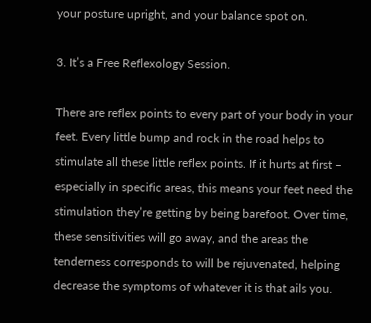your posture upright, and your balance spot on.

3. It’s a Free Reflexology Session.

There are reflex points to every part of your body in your feet. Every little bump and rock in the road helps to stimulate all these little reflex points. If it hurts at first – especially in specific areas, this means your feet need the stimulation they’re getting by being barefoot. Over time, these sensitivities will go away, and the areas the tenderness corresponds to will be rejuvenated, helping decrease the symptoms of whatever it is that ails you.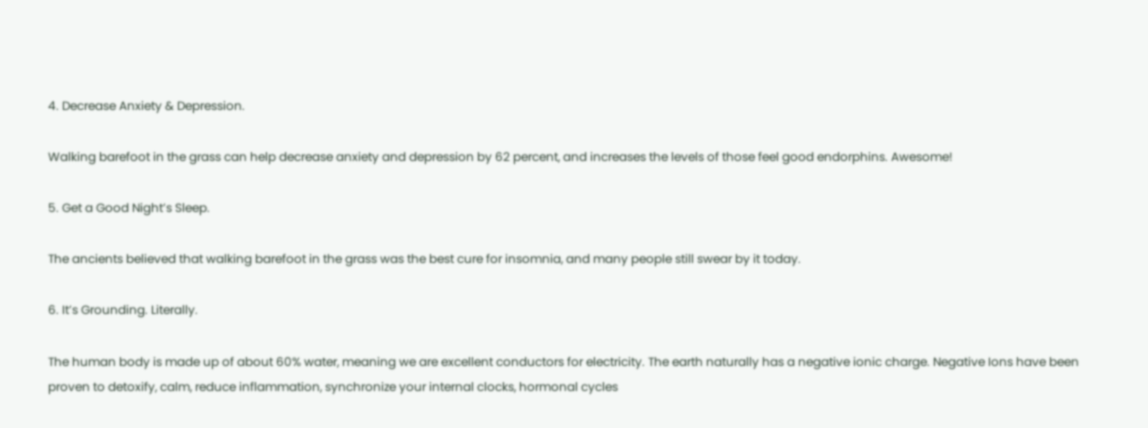4. Decrease Anxiety & Depression.

Walking barefoot in the grass can help decrease anxiety and depression by 62 percent, and increases the levels of those feel good endorphins. Awesome!

5. Get a Good Night’s Sleep.

The ancients believed that walking barefoot in the grass was the best cure for insomnia, and many people still swear by it today.

6. It’s Grounding. Literally.

The human body is made up of about 60% water, meaning we are excellent conductors for electricity. The earth naturally has a negative ionic charge. Negative Ions have been proven to detoxify, calm, reduce inflammation, synchronize your internal clocks, hormonal cycles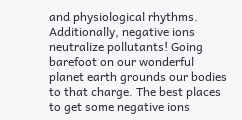and physiological rhythms. Additionally, negative ions neutralize pollutants! Going barefoot on our wonderful planet earth grounds our bodies to that charge. The best places to get some negative ions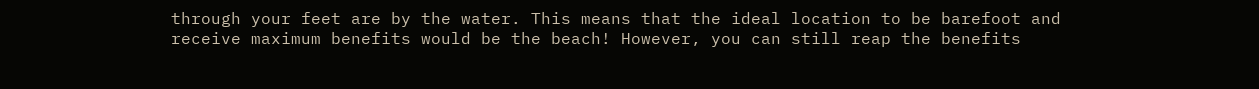through your feet are by the water. This means that the ideal location to be barefoot and receive maximum benefits would be the beach! However, you can still reap the benefits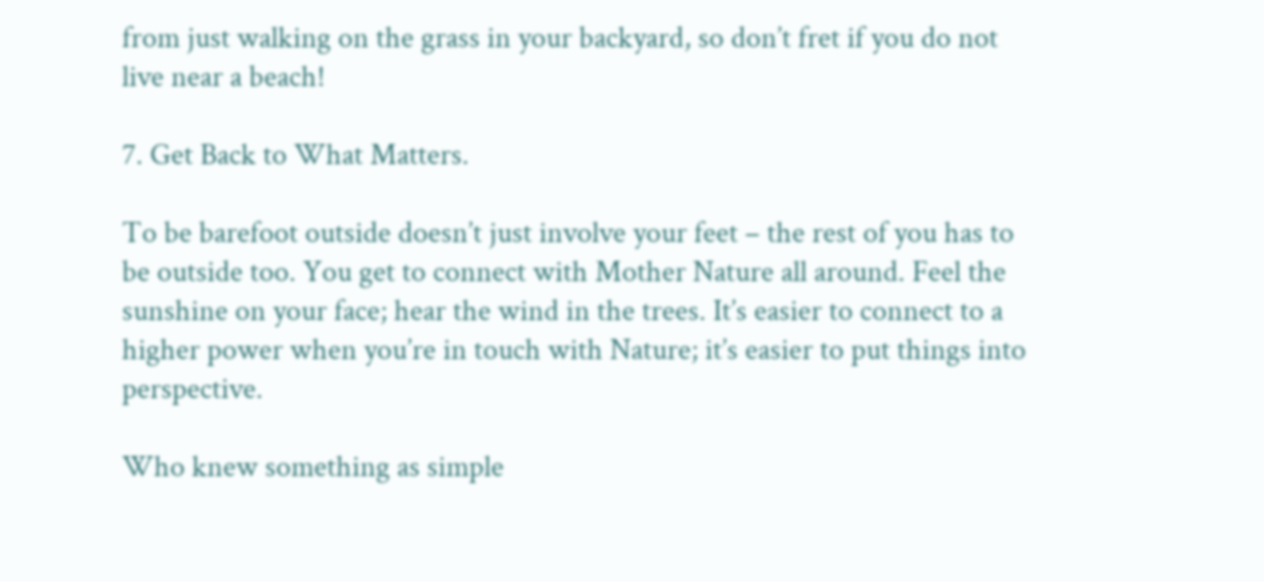from just walking on the grass in your backyard, so don’t fret if you do not live near a beach!

7. Get Back to What Matters.

To be barefoot outside doesn’t just involve your feet – the rest of you has to be outside too. You get to connect with Mother Nature all around. Feel the sunshine on your face; hear the wind in the trees. It’s easier to connect to a higher power when you’re in touch with Nature; it’s easier to put things into perspective.

Who knew something as simple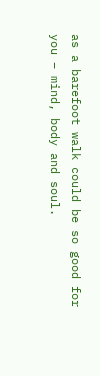as a barefoot walk could be so good for you – mind, body and soul.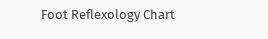Foot Reflexology Chart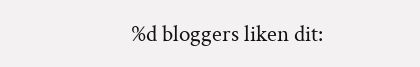%d bloggers liken dit: